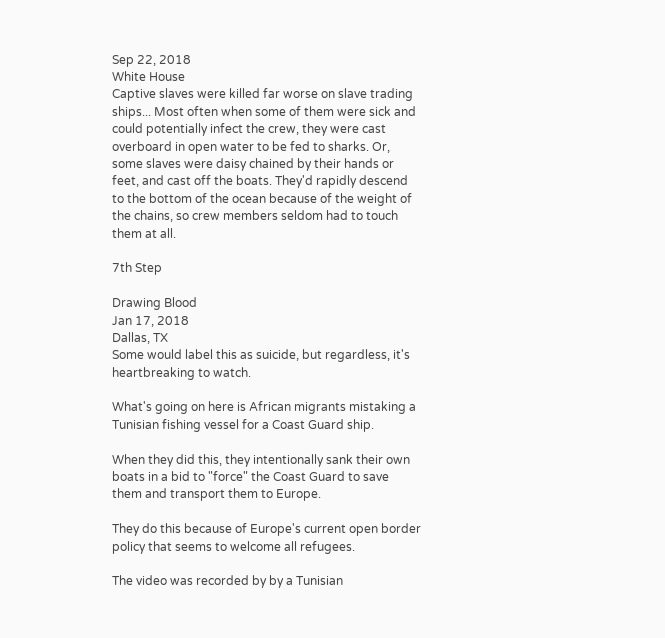Sep 22, 2018
White House
Captive slaves were killed far worse on slave trading ships... Most often when some of them were sick and could potentially infect the crew, they were cast overboard in open water to be fed to sharks. Or, some slaves were daisy chained by their hands or feet, and cast off the boats. They'd rapidly descend to the bottom of the ocean because of the weight of the chains, so crew members seldom had to touch them at all.

7th Step

Drawing Blood
Jan 17, 2018
Dallas, TX
Some would label this as suicide, but regardless, it's heartbreaking to watch.

What's going on here is African migrants mistaking a Tunisian fishing vessel for a Coast Guard ship.

When they did this, they intentionally sank their own boats in a bid to "force" the Coast Guard to save them and transport them to Europe.

They do this because of Europe's current open border policy that seems to welcome all refugees.

The video was recorded by by a Tunisian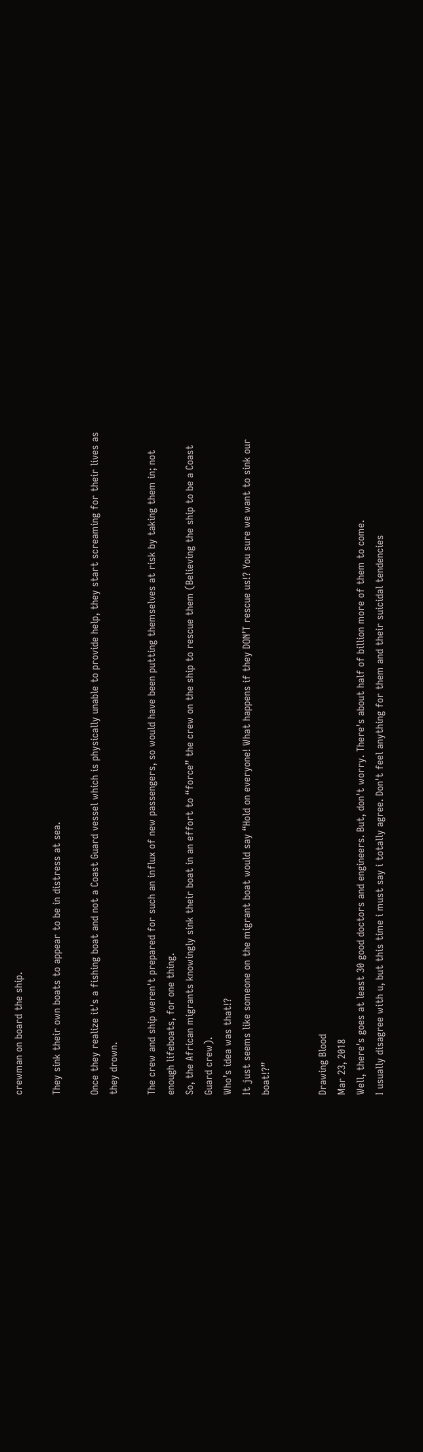crewman on board the ship.

They sink their own boats to appear to be in distress at sea.

Once they realize it's a fishing boat and not a Coast Guard vessel which is physically unable to provide help, they start screaming for their lives as they drown.

The crew and ship weren't prepared for such an influx of new passengers, so would have been putting themselves at risk by taking them in; not enough lifeboats, for one thing.
So, the African migrants knowingly sink their boat in an effort to “force” the crew on the ship to rescue them (Believing the ship to be a Coast Guard crew).
Who’s idea was that!?
It just seems like someone on the migrant boat would say “Hold on everyone! What happens if they DON’T rescue us!? You sure we want to sink our boat!?”


Drawing Blood
Mar 23, 2018
Well, there's goes at least 30 good doctors and engineers. But, don't worry. There's about half of billion more of them to come.
I usually disagree with u, but this time i must say i totally agree. Don't feel anything for them and their suicidal tendencies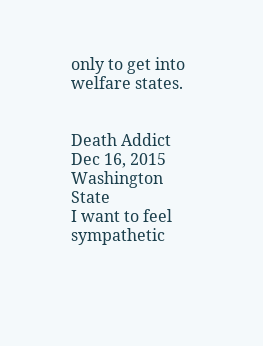only to get into welfare states.


Death Addict
Dec 16, 2015
Washington State
I want to feel sympathetic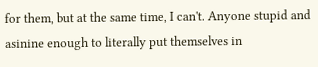for them, but at the same time, I can't. Anyone stupid and asinine enough to literally put themselves in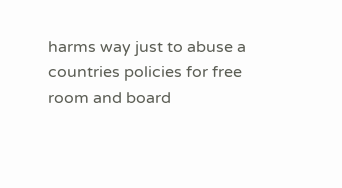harms way just to abuse a countries policies for free room and board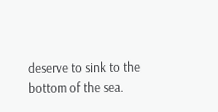deserve to sink to the bottom of the sea.